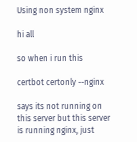Using non system nginx

hi all

so when i run this

certbot certonly --nginx

says its not running on this server but this server is running nginx, just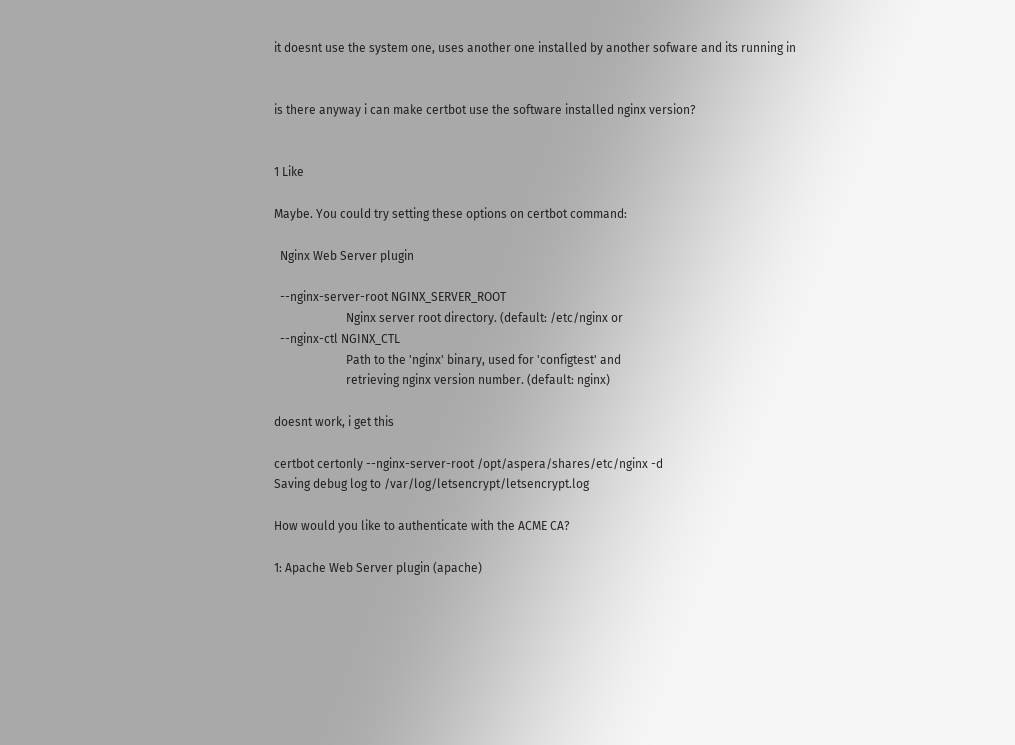it doesnt use the system one, uses another one installed by another sofware and its running in


is there anyway i can make certbot use the software installed nginx version?


1 Like

Maybe. You could try setting these options on certbot command:

  Nginx Web Server plugin

  --nginx-server-root NGINX_SERVER_ROOT
                        Nginx server root directory. (default: /etc/nginx or
  --nginx-ctl NGINX_CTL
                        Path to the 'nginx' binary, used for 'configtest' and
                        retrieving nginx version number. (default: nginx)

doesnt work, i get this

certbot certonly --nginx-server-root /opt/aspera/shares/etc/nginx -d
Saving debug log to /var/log/letsencrypt/letsencrypt.log

How would you like to authenticate with the ACME CA?

1: Apache Web Server plugin (apache)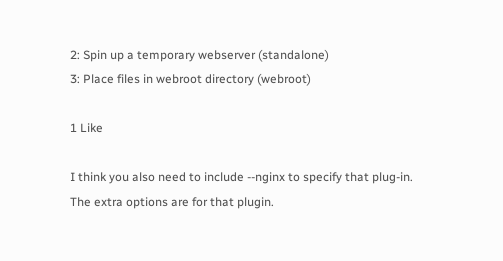2: Spin up a temporary webserver (standalone)
3: Place files in webroot directory (webroot)

1 Like

I think you also need to include --nginx to specify that plug-in. The extra options are for that plugin.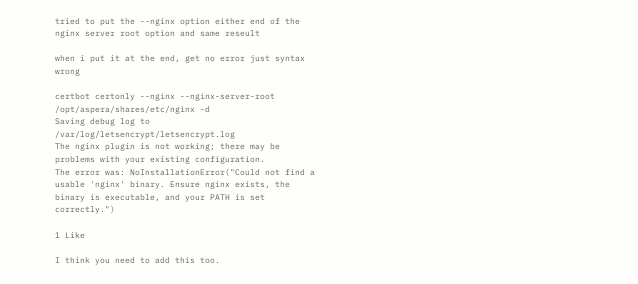tried to put the --nginx option either end of the nginx server root option and same reseult

when i put it at the end, get no error just syntax wrong

certbot certonly --nginx --nginx-server-root /opt/aspera/shares/etc/nginx -d
Saving debug log to /var/log/letsencrypt/letsencrypt.log
The nginx plugin is not working; there may be problems with your existing configuration.
The error was: NoInstallationError("Could not find a usable 'nginx' binary. Ensure nginx exists, the binary is executable, and your PATH is set correctly.")

1 Like

I think you need to add this too.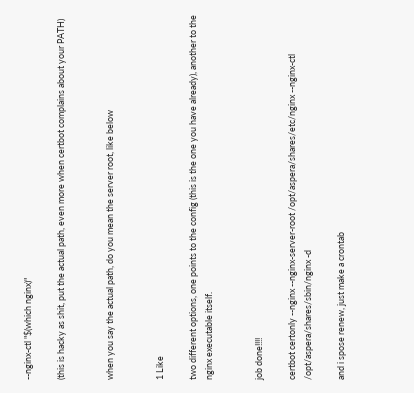--nginx-ctl "$(which nginx)"

(this is hacky as shit, put the actual path, even more when certbot complains about your PATH)


when you say the actual path, do you mean the server root, like below


1 Like

two different options, one points to the config (this is the one you have already), another to the nginx executable itself.


job done!!!!

certbot certonly --nginx --nginx-server-root /opt/aspera/shares/etc/nginx --nginx-ctl /opt/aspera/shares/sbin/nginx -d

and i spose renew, just make a crontab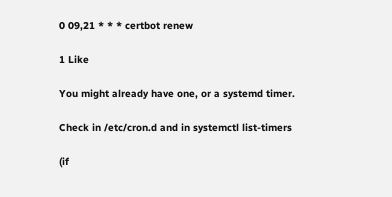0 09,21 * * * certbot renew

1 Like

You might already have one, or a systemd timer.

Check in /etc/cron.d and in systemctl list-timers

(if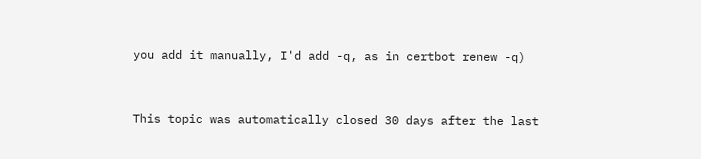you add it manually, I'd add -q, as in certbot renew -q)


This topic was automatically closed 30 days after the last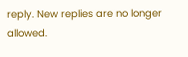reply. New replies are no longer allowed.